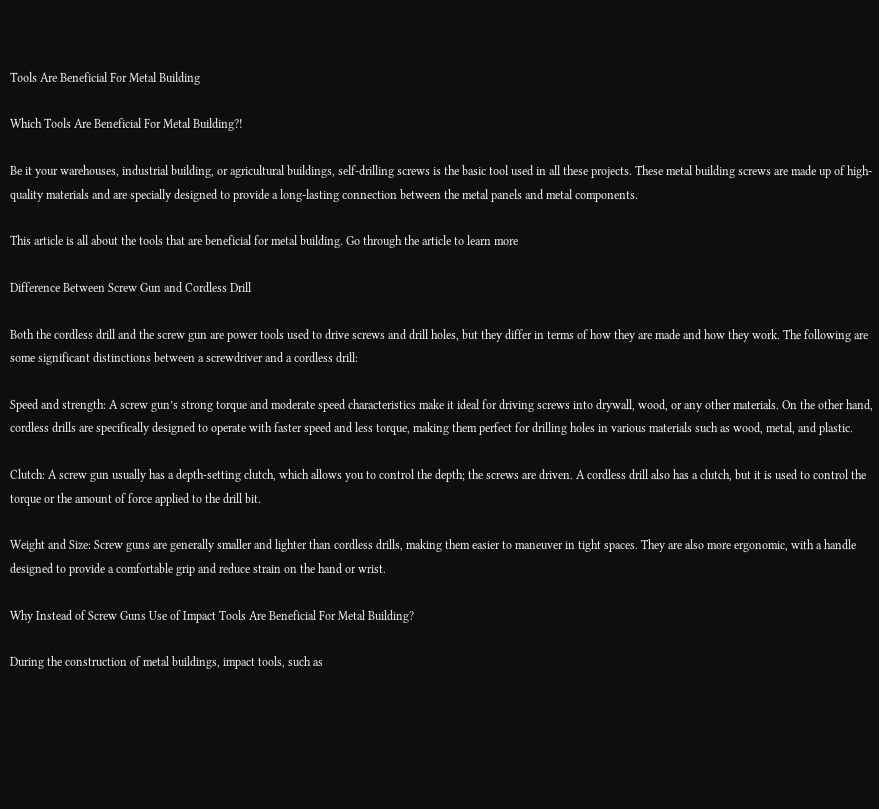Tools Are Beneficial For Metal Building

Which Tools Are Beneficial For Metal Building?!

Be it your warehouses, industrial building, or agricultural buildings, self-drilling screws is the basic tool used in all these projects. These metal building screws are made up of high-quality materials and are specially designed to provide a long-lasting connection between the metal panels and metal components.

This article is all about the tools that are beneficial for metal building. Go through the article to learn more

Difference Between Screw Gun and Cordless Drill

Both the cordless drill and the screw gun are power tools used to drive screws and drill holes, but they differ in terms of how they are made and how they work. The following are some significant distinctions between a screwdriver and a cordless drill:

Speed and strength: A screw gun’s strong torque and moderate speed characteristics make it ideal for driving screws into drywall, wood, or any other materials. On the other hand, cordless drills are specifically designed to operate with faster speed and less torque, making them perfect for drilling holes in various materials such as wood, metal, and plastic.

Clutch: A screw gun usually has a depth-setting clutch, which allows you to control the depth; the screws are driven. A cordless drill also has a clutch, but it is used to control the torque or the amount of force applied to the drill bit.

Weight and Size: Screw guns are generally smaller and lighter than cordless drills, making them easier to maneuver in tight spaces. They are also more ergonomic, with a handle designed to provide a comfortable grip and reduce strain on the hand or wrist.

Why Instead of Screw Guns Use of Impact Tools Are Beneficial For Metal Building?

During the construction of metal buildings, impact tools, such as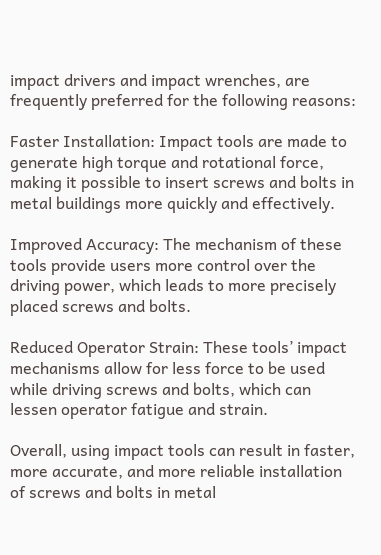impact drivers and impact wrenches, are frequently preferred for the following reasons:

Faster Installation: Impact tools are made to generate high torque and rotational force, making it possible to insert screws and bolts in metal buildings more quickly and effectively.

Improved Accuracy: The mechanism of these tools provide users more control over the driving power, which leads to more precisely placed screws and bolts.

Reduced Operator Strain: These tools’ impact mechanisms allow for less force to be used while driving screws and bolts, which can lessen operator fatigue and strain.

Overall, using impact tools can result in faster, more accurate, and more reliable installation of screws and bolts in metal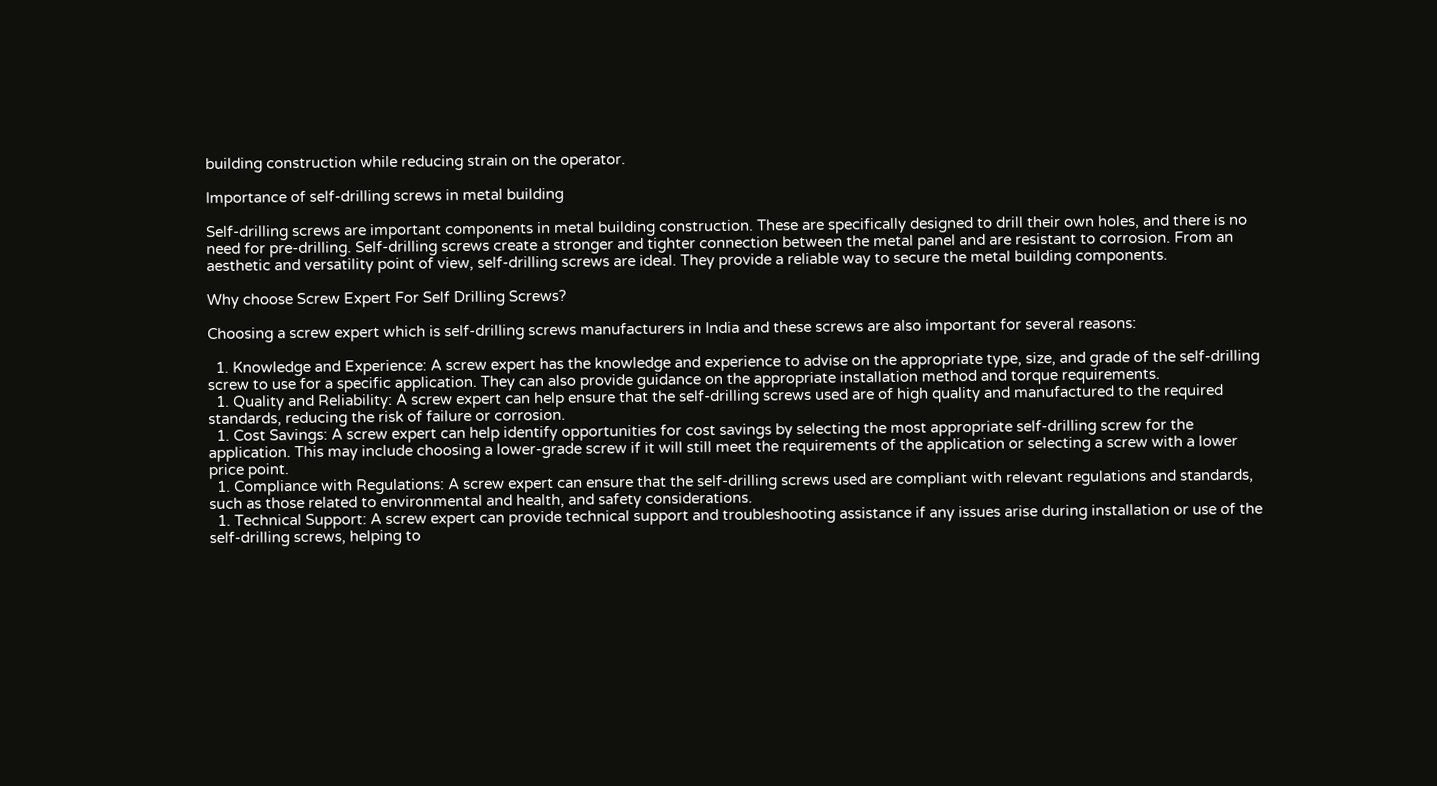building construction while reducing strain on the operator.

Importance of self-drilling screws in metal building

Self-drilling screws are important components in metal building construction. These are specifically designed to drill their own holes, and there is no need for pre-drilling. Self-drilling screws create a stronger and tighter connection between the metal panel and are resistant to corrosion. From an aesthetic and versatility point of view, self-drilling screws are ideal. They provide a reliable way to secure the metal building components.

Why choose Screw Expert For Self Drilling Screws?

Choosing a screw expert which is self-drilling screws manufacturers in India and these screws are also important for several reasons:

  1. Knowledge and Experience: A screw expert has the knowledge and experience to advise on the appropriate type, size, and grade of the self-drilling screw to use for a specific application. They can also provide guidance on the appropriate installation method and torque requirements.
  1. Quality and Reliability: A screw expert can help ensure that the self-drilling screws used are of high quality and manufactured to the required standards, reducing the risk of failure or corrosion.
  1. Cost Savings: A screw expert can help identify opportunities for cost savings by selecting the most appropriate self-drilling screw for the application. This may include choosing a lower-grade screw if it will still meet the requirements of the application or selecting a screw with a lower price point.
  1. Compliance with Regulations: A screw expert can ensure that the self-drilling screws used are compliant with relevant regulations and standards, such as those related to environmental and health, and safety considerations.
  1. Technical Support: A screw expert can provide technical support and troubleshooting assistance if any issues arise during installation or use of the self-drilling screws, helping to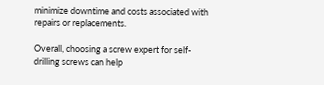minimize downtime and costs associated with repairs or replacements.

Overall, choosing a screw expert for self-drilling screws can help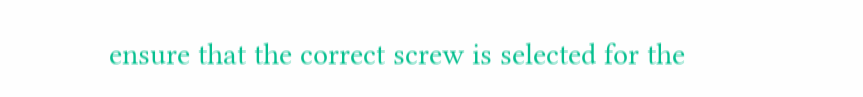ensure that the correct screw is selected for the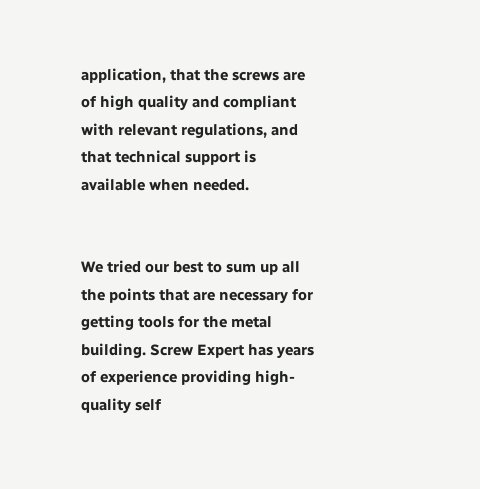application, that the screws are of high quality and compliant with relevant regulations, and that technical support is available when needed.


We tried our best to sum up all the points that are necessary for getting tools for the metal building. Screw Expert has years of experience providing high-quality self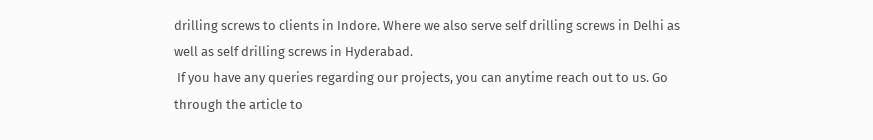drilling screws to clients in Indore. Where we also serve self drilling screws in Delhi as well as self drilling screws in Hyderabad.
 If you have any queries regarding our projects, you can anytime reach out to us. Go through the article to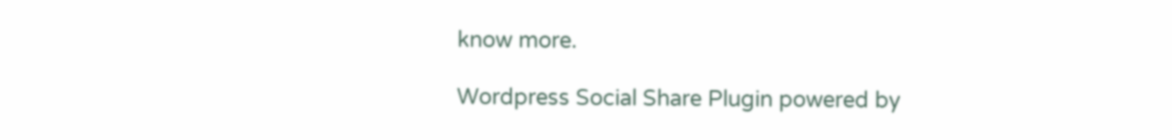know more.

Wordpress Social Share Plugin powered by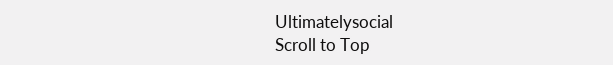Ultimatelysocial
Scroll to Top